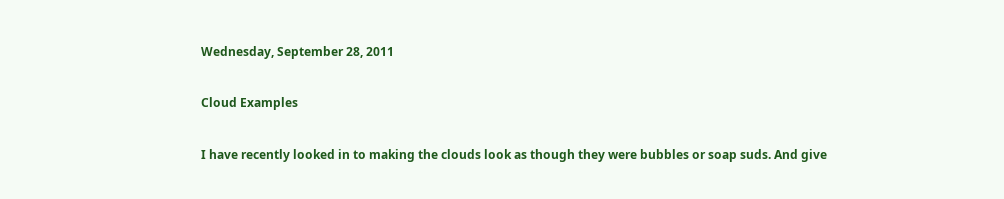Wednesday, September 28, 2011

Cloud Examples

I have recently looked in to making the clouds look as though they were bubbles or soap suds. And give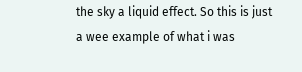the sky a liquid effect. So this is just a wee example of what i was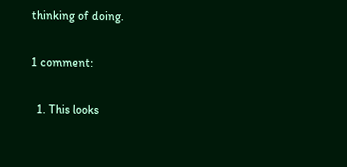thinking of doing.

1 comment:

  1. This looks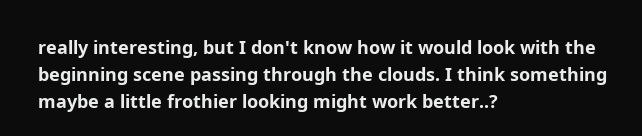really interesting, but I don't know how it would look with the beginning scene passing through the clouds. I think something maybe a little frothier looking might work better..?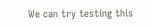We can try testing this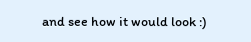and see how it would look :)